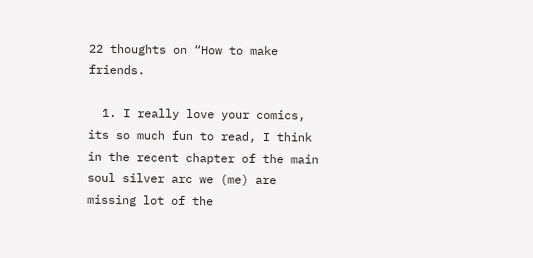22 thoughts on “How to make friends.

  1. I really love your comics, its so much fun to read, I think in the recent chapter of the main soul silver arc we (me) are missing lot of the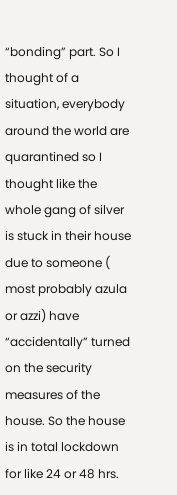“bonding” part. So I thought of a situation, everybody around the world are quarantined so I thought like the whole gang of silver is stuck in their house due to someone ( most probably azula or azzi) have “accidentally” turned on the security measures of the house. So the house is in total lockdown for like 24 or 48 hrs.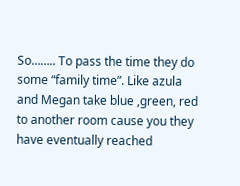So…….. To pass the time they do some “family time”. Like azula and Megan take blue ,green, red to another room cause you they have eventually reached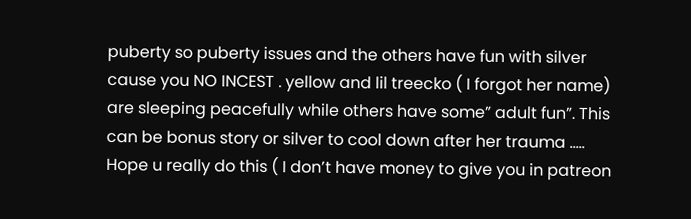puberty so puberty issues and the others have fun with silver cause you NO INCEST . yellow and lil treecko ( I forgot her name) are sleeping peacefully while others have some” adult fun”. This can be bonus story or silver to cool down after her trauma ….. Hope u really do this ( I don’t have money to give you in patreon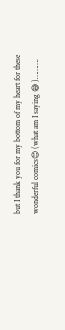but I thank you for my bottom of my heart for these wonderful comics😊 (what am I saying 😅 )……….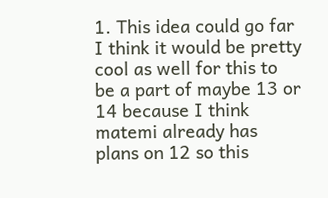1. This idea could go far I think it would be pretty cool as well for this to be a part of maybe 13 or 14 because I think matemi already has plans on 12 so this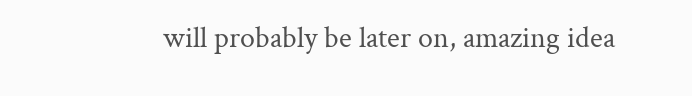will probably be later on, amazing idea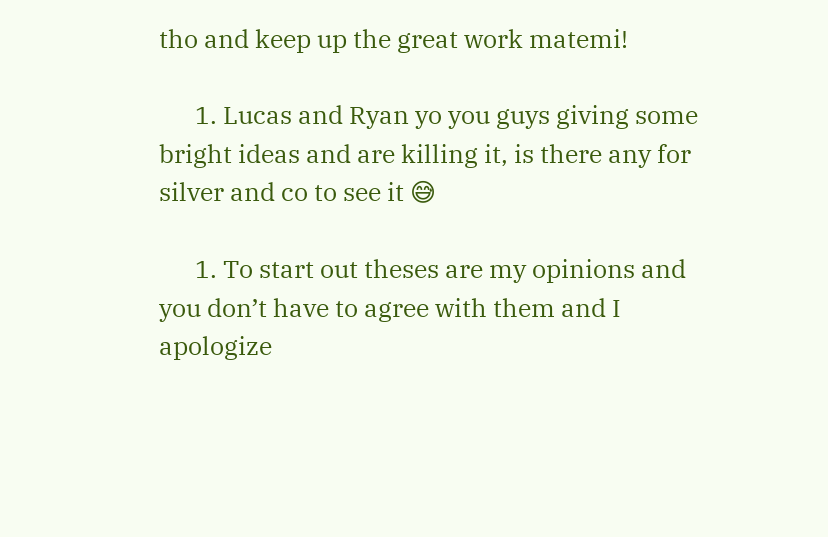tho and keep up the great work matemi!

      1. Lucas and Ryan yo you guys giving some bright ideas and are killing it, is there any for silver and co to see it 😅

      1. To start out theses are my opinions and you don’t have to agree with them and I apologize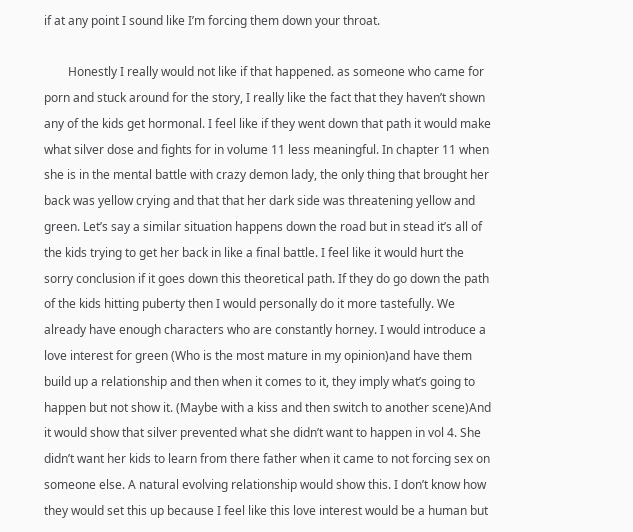if at any point I sound like I’m forcing them down your throat.

        Honestly I really would not like if that happened. as someone who came for porn and stuck around for the story, I really like the fact that they haven’t shown any of the kids get hormonal. I feel like if they went down that path it would make what silver dose and fights for in volume 11 less meaningful. In chapter 11 when she is in the mental battle with crazy demon lady, the only thing that brought her back was yellow crying and that that her dark side was threatening yellow and green. Let’s say a similar situation happens down the road but in stead it’s all of the kids trying to get her back in like a final battle. I feel like it would hurt the sorry conclusion if it goes down this theoretical path. If they do go down the path of the kids hitting puberty then I would personally do it more tastefully. We already have enough characters who are constantly horney. I would introduce a love interest for green (Who is the most mature in my opinion)and have them build up a relationship and then when it comes to it, they imply what’s going to happen but not show it. (Maybe with a kiss and then switch to another scene)And it would show that silver prevented what she didn’t want to happen in vol 4. She didn’t want her kids to learn from there father when it came to not forcing sex on someone else. A natural evolving relationship would show this. I don’t know how they would set this up because I feel like this love interest would be a human but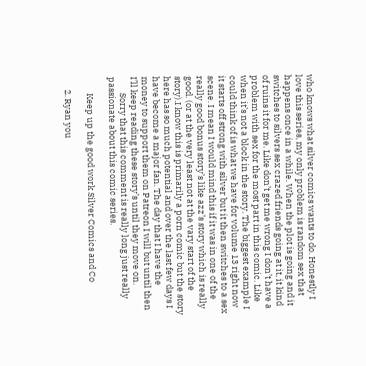who knows what silver comics wants to do. Honestly I love this series, my only problem is random sex that happens once in a while. When the plot is going and it switches to silvers sex crazed friends going at it, it kind of ruins it for me. Like don’t get me wrong I don’t have a problem with sex for the most part in this comic. Like when it’s not a block in the story. The biggest example I could think of is what we have for volume 13 right now it starts off strong with silver but it then switches to a sex scene. I mean I would mind this if it was in one of the really good bonus story’s like azz’s story which is really good. (or at the very least not at the vary start of the story).I know this is primarily a porn comic but the story here has so much potential and over the last few days I have become a major fan. The day that I have the money to support them on Patreon I will but until then I’ll keep reading these story’s until they move on.
        Sorry that this comment is really long just really passionate about this comic series.

        Keep up the good work Silver Comics and Co

      2. Ryan you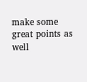make some great points as well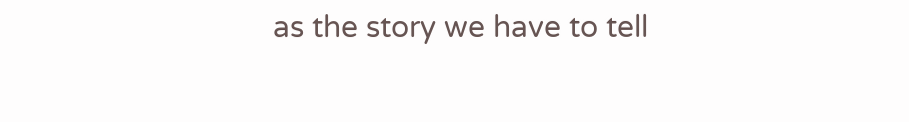as the story we have to tell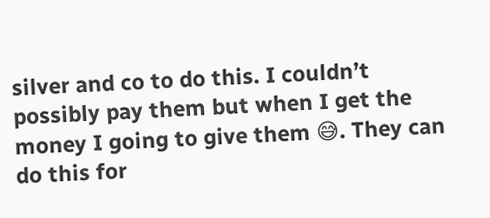silver and co to do this. I couldn’t possibly pay them but when I get the money I going to give them 😅. They can do this for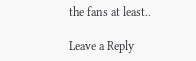the fans at least..

Leave a Reply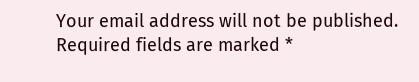Your email address will not be published. Required fields are marked *